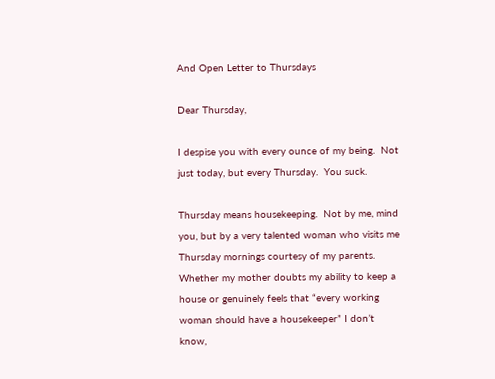And Open Letter to Thursdays

Dear Thursday,

I despise you with every ounce of my being.  Not just today, but every Thursday.  You suck.

Thursday means housekeeping.  Not by me, mind you, but by a very talented woman who visits me Thursday mornings courtesy of my parents.   Whether my mother doubts my ability to keep a house or genuinely feels that “every working woman should have a housekeeper” I don’t know,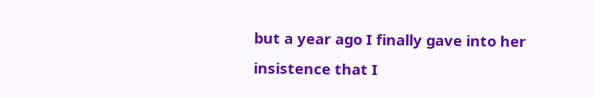but a year ago I finally gave into her insistence that I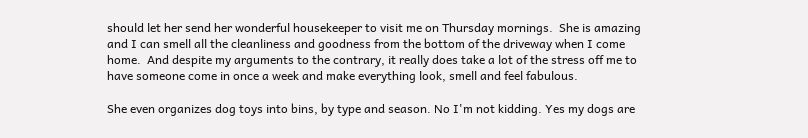should let her send her wonderful housekeeper to visit me on Thursday mornings.  She is amazing and I can smell all the cleanliness and goodness from the bottom of the driveway when I come home.  And despite my arguments to the contrary, it really does take a lot of the stress off me to have someone come in once a week and make everything look, smell and feel fabulous.

She even organizes dog toys into bins, by type and season. No I'm not kidding. Yes my dogs are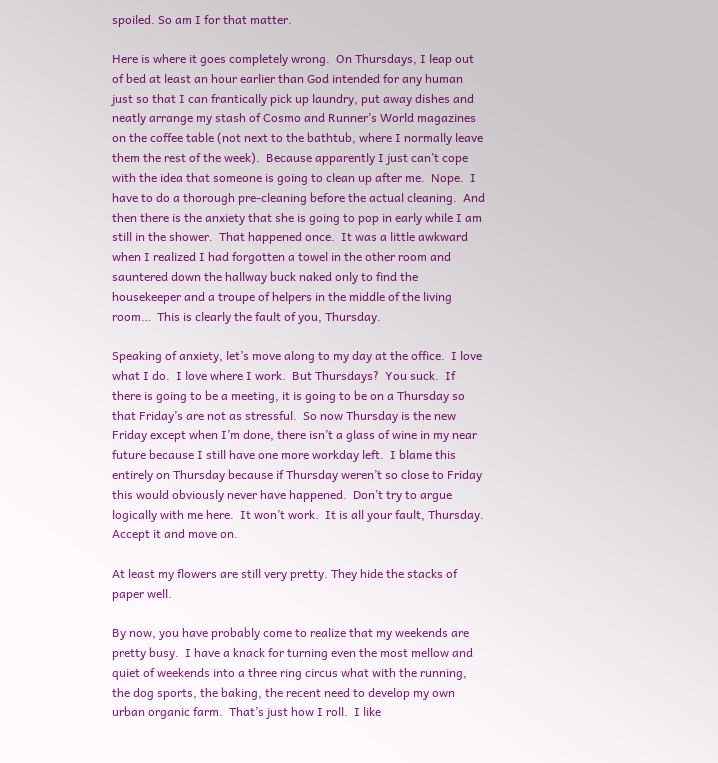spoiled. So am I for that matter.

Here is where it goes completely wrong.  On Thursdays, I leap out of bed at least an hour earlier than God intended for any human just so that I can frantically pick up laundry, put away dishes and neatly arrange my stash of Cosmo and Runner’s World magazines on the coffee table (not next to the bathtub, where I normally leave them the rest of the week).  Because apparently I just can’t cope with the idea that someone is going to clean up after me.  Nope.  I have to do a thorough pre-cleaning before the actual cleaning.  And then there is the anxiety that she is going to pop in early while I am still in the shower.  That happened once.  It was a little awkward when I realized I had forgotten a towel in the other room and sauntered down the hallway buck naked only to find the housekeeper and a troupe of helpers in the middle of the living room…  This is clearly the fault of you, Thursday.

Speaking of anxiety, let’s move along to my day at the office.  I love what I do.  I love where I work.  But Thursdays?  You suck.  If there is going to be a meeting, it is going to be on a Thursday so that Friday’s are not as stressful.  So now Thursday is the new Friday except when I’m done, there isn’t a glass of wine in my near future because I still have one more workday left.  I blame this entirely on Thursday because if Thursday weren’t so close to Friday this would obviously never have happened.  Don’t try to argue logically with me here.  It won’t work.  It is all your fault, Thursday.  Accept it and move on.

At least my flowers are still very pretty. They hide the stacks of paper well.

By now, you have probably come to realize that my weekends are pretty busy.  I have a knack for turning even the most mellow and quiet of weekends into a three ring circus what with the running, the dog sports, the baking, the recent need to develop my own urban organic farm.  That’s just how I roll.  I like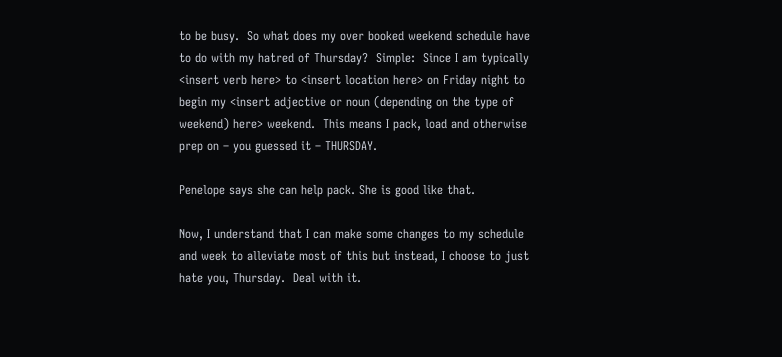to be busy.  So what does my over booked weekend schedule have to do with my hatred of Thursday?  Simple:  Since I am typically <insert verb here> to <insert location here> on Friday night to begin my <insert adjective or noun (depending on the type of weekend) here> weekend.  This means I pack, load and otherwise prep on – you guessed it – THURSDAY.

Penelope says she can help pack. She is good like that.

Now, I understand that I can make some changes to my schedule and week to alleviate most of this but instead, I choose to just hate you, Thursday.  Deal with it.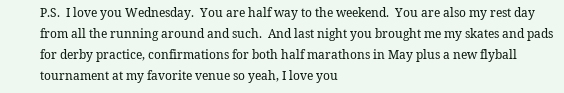P.S.  I love you Wednesday.  You are half way to the weekend.  You are also my rest day from all the running around and such.  And last night you brought me my skates and pads for derby practice, confirmations for both half marathons in May plus a new flyball tournament at my favorite venue so yeah, I love you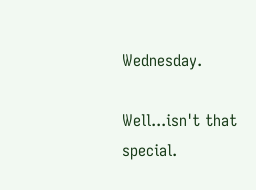Wednesday.

Well...isn't that special.